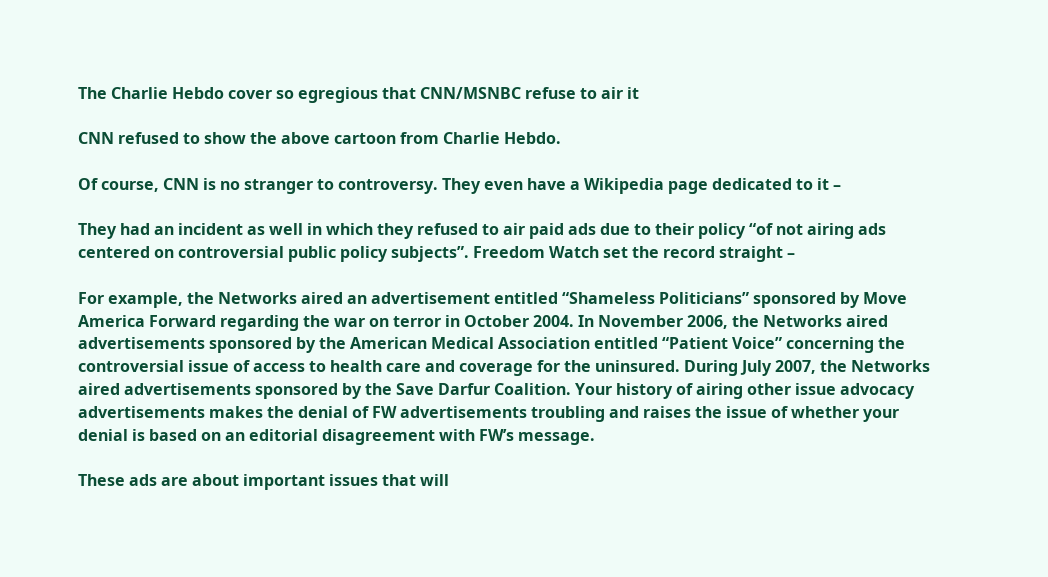The Charlie Hebdo cover so egregious that CNN/MSNBC refuse to air it

CNN refused to show the above cartoon from Charlie Hebdo.

Of course, CNN is no stranger to controversy. They even have a Wikipedia page dedicated to it –

They had an incident as well in which they refused to air paid ads due to their policy “of not airing ads centered on controversial public policy subjects”. Freedom Watch set the record straight –

For example, the Networks aired an advertisement entitled “Shameless Politicians” sponsored by Move America Forward regarding the war on terror in October 2004. In November 2006, the Networks aired advertisements sponsored by the American Medical Association entitled “Patient Voice” concerning the controversial issue of access to health care and coverage for the uninsured. During July 2007, the Networks aired advertisements sponsored by the Save Darfur Coalition. Your history of airing other issue advocacy advertisements makes the denial of FW advertisements troubling and raises the issue of whether your denial is based on an editorial disagreement with FW’s message.

These ads are about important issues that will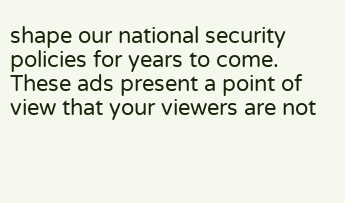shape our national security policies for years to come. These ads present a point of view that your viewers are not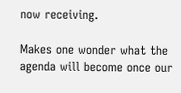now receiving.

Makes one wonder what the agenda will become once our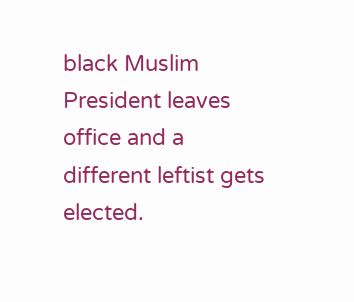black Muslim President leaves office and a different leftist gets elected.